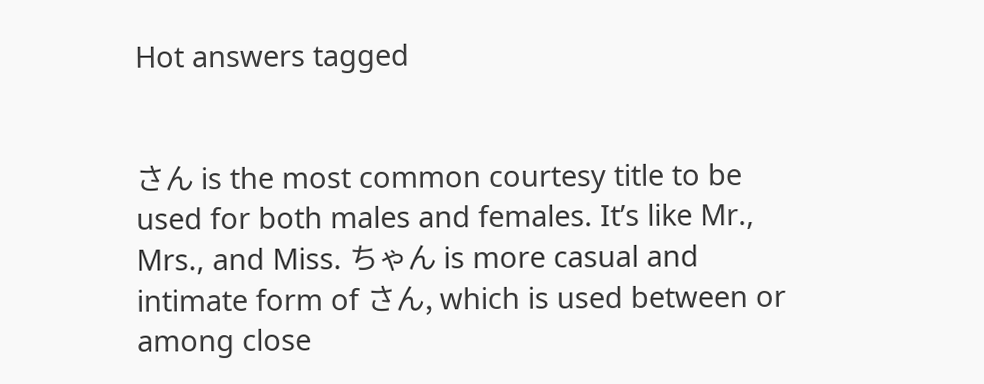Hot answers tagged


さん is the most common courtesy title to be used for both males and females. It’s like Mr., Mrs., and Miss. ちゃん is more casual and intimate form of さん, which is used between or among close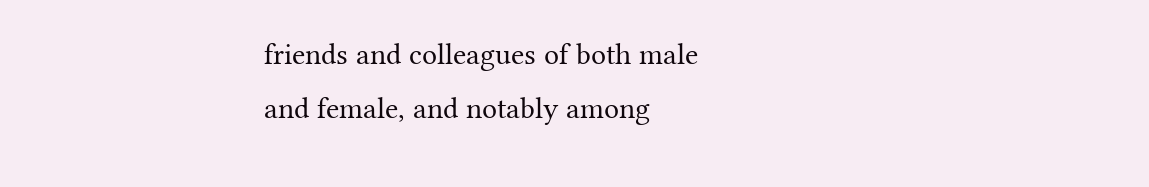friends and colleagues of both male and female, and notably among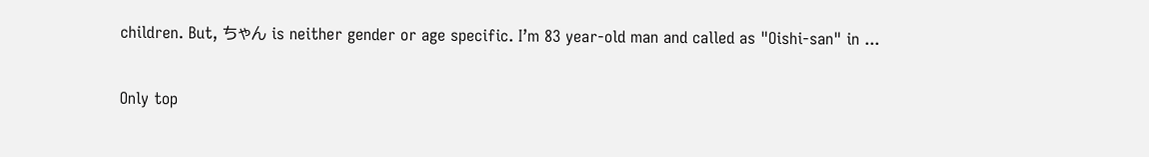children. But, ちゃん is neither gender or age specific. I’m 83 year-old man and called as "Oishi-san" in ...

Only top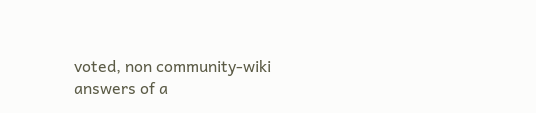voted, non community-wiki answers of a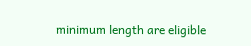minimum length are eligible